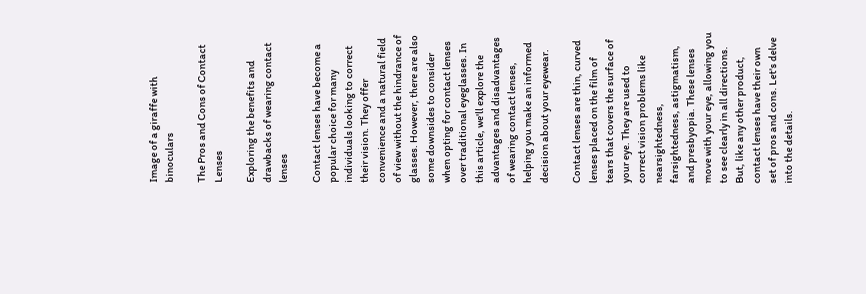Image of a giraffe with binoculars

The Pros and Cons of Contact Lenses

Exploring the benefits and drawbacks of wearing contact lenses

Contact lenses have become a popular choice for many individuals looking to correct their vision. They offer convenience and a natural field of view without the hindrance of glasses. However, there are also some downsides to consider when opting for contact lenses over traditional eyeglasses. In this article, we'll explore the advantages and disadvantages of wearing contact lenses, helping you make an informed decision about your eyewear.

Contact lenses are thin, curved lenses placed on the film of tears that covers the surface of your eye. They are used to correct vision problems like nearsightedness, farsightedness, astigmatism, and presbyopia. These lenses move with your eye, allowing you to see clearly in all directions. But, like any other product, contact lenses have their own set of pros and cons. Let's delve into the details.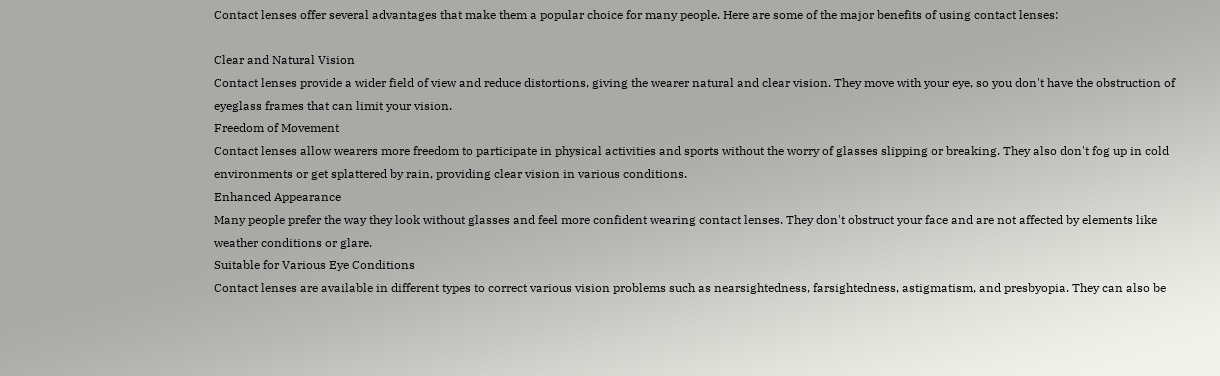Contact lenses offer several advantages that make them a popular choice for many people. Here are some of the major benefits of using contact lenses:

Clear and Natural Vision
Contact lenses provide a wider field of view and reduce distortions, giving the wearer natural and clear vision. They move with your eye, so you don't have the obstruction of eyeglass frames that can limit your vision.
Freedom of Movement
Contact lenses allow wearers more freedom to participate in physical activities and sports without the worry of glasses slipping or breaking. They also don't fog up in cold environments or get splattered by rain, providing clear vision in various conditions.
Enhanced Appearance
Many people prefer the way they look without glasses and feel more confident wearing contact lenses. They don't obstruct your face and are not affected by elements like weather conditions or glare.
Suitable for Various Eye Conditions
Contact lenses are available in different types to correct various vision problems such as nearsightedness, farsightedness, astigmatism, and presbyopia. They can also be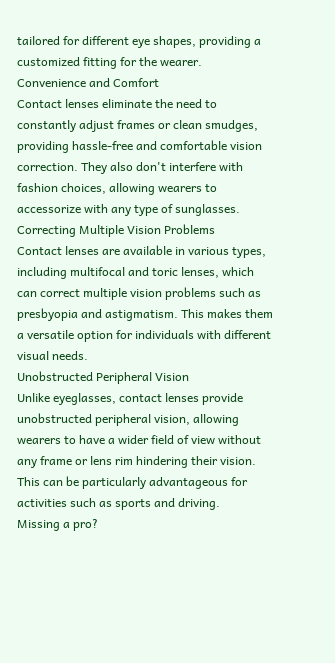tailored for different eye shapes, providing a customized fitting for the wearer.
Convenience and Comfort
Contact lenses eliminate the need to constantly adjust frames or clean smudges, providing hassle-free and comfortable vision correction. They also don't interfere with fashion choices, allowing wearers to accessorize with any type of sunglasses.
Correcting Multiple Vision Problems
Contact lenses are available in various types, including multifocal and toric lenses, which can correct multiple vision problems such as presbyopia and astigmatism. This makes them a versatile option for individuals with different visual needs.
Unobstructed Peripheral Vision
Unlike eyeglasses, contact lenses provide unobstructed peripheral vision, allowing wearers to have a wider field of view without any frame or lens rim hindering their vision. This can be particularly advantageous for activities such as sports and driving.
Missing a pro?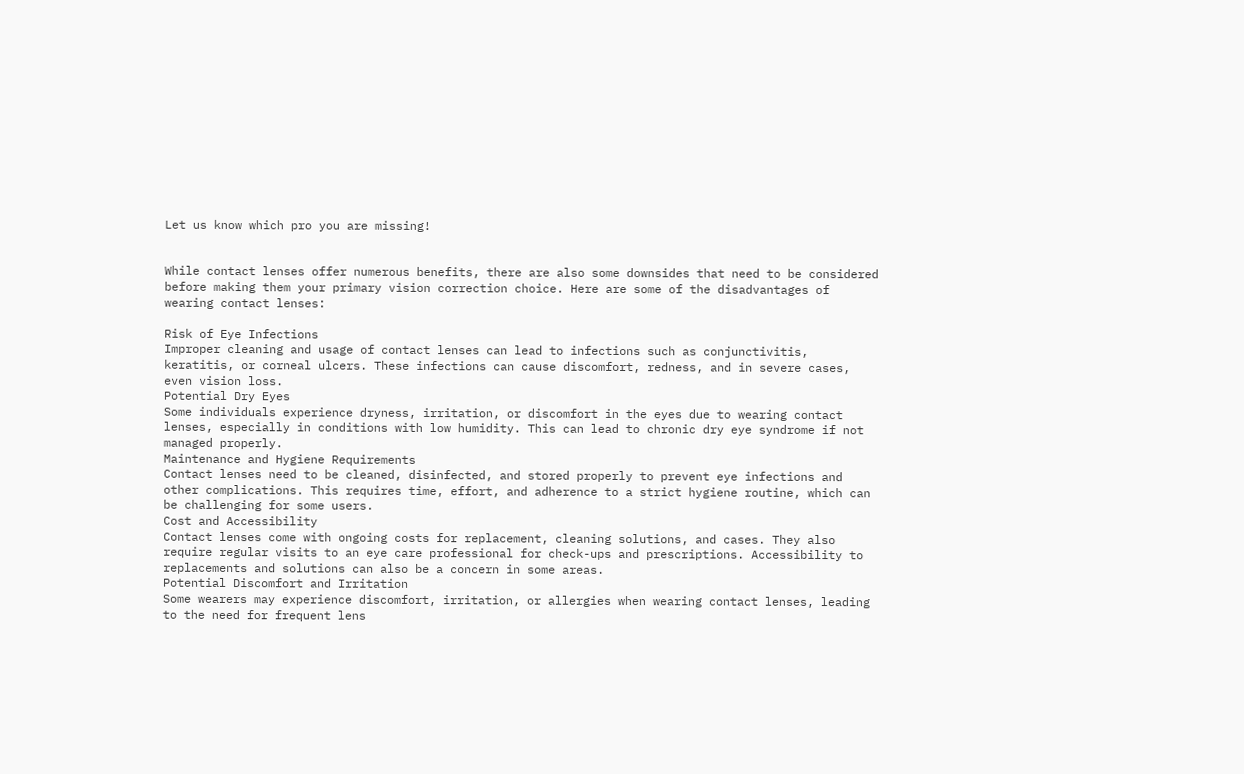Let us know which pro you are missing!


While contact lenses offer numerous benefits, there are also some downsides that need to be considered before making them your primary vision correction choice. Here are some of the disadvantages of wearing contact lenses:

Risk of Eye Infections
Improper cleaning and usage of contact lenses can lead to infections such as conjunctivitis, keratitis, or corneal ulcers. These infections can cause discomfort, redness, and in severe cases, even vision loss.
Potential Dry Eyes
Some individuals experience dryness, irritation, or discomfort in the eyes due to wearing contact lenses, especially in conditions with low humidity. This can lead to chronic dry eye syndrome if not managed properly.
Maintenance and Hygiene Requirements
Contact lenses need to be cleaned, disinfected, and stored properly to prevent eye infections and other complications. This requires time, effort, and adherence to a strict hygiene routine, which can be challenging for some users.
Cost and Accessibility
Contact lenses come with ongoing costs for replacement, cleaning solutions, and cases. They also require regular visits to an eye care professional for check-ups and prescriptions. Accessibility to replacements and solutions can also be a concern in some areas.
Potential Discomfort and Irritation
Some wearers may experience discomfort, irritation, or allergies when wearing contact lenses, leading to the need for frequent lens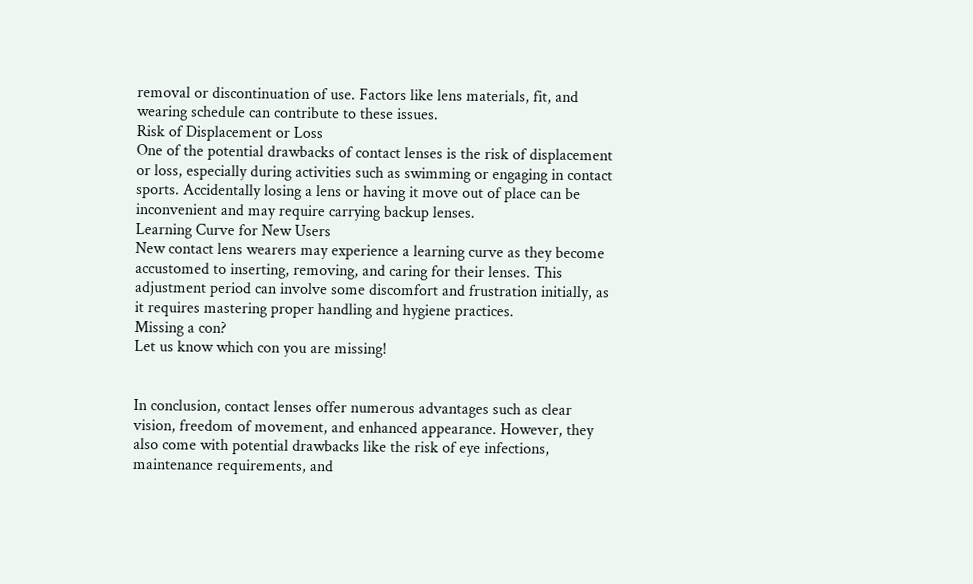removal or discontinuation of use. Factors like lens materials, fit, and wearing schedule can contribute to these issues.
Risk of Displacement or Loss
One of the potential drawbacks of contact lenses is the risk of displacement or loss, especially during activities such as swimming or engaging in contact sports. Accidentally losing a lens or having it move out of place can be inconvenient and may require carrying backup lenses.
Learning Curve for New Users
New contact lens wearers may experience a learning curve as they become accustomed to inserting, removing, and caring for their lenses. This adjustment period can involve some discomfort and frustration initially, as it requires mastering proper handling and hygiene practices.
Missing a con?
Let us know which con you are missing!


In conclusion, contact lenses offer numerous advantages such as clear vision, freedom of movement, and enhanced appearance. However, they also come with potential drawbacks like the risk of eye infections, maintenance requirements, and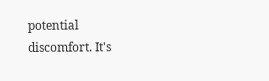potential discomfort. It's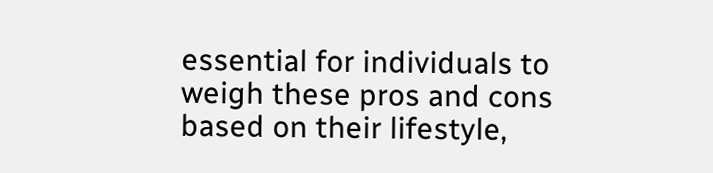essential for individuals to weigh these pros and cons based on their lifestyle,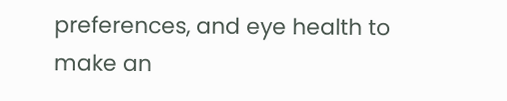preferences, and eye health to make an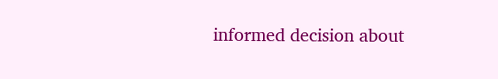informed decision about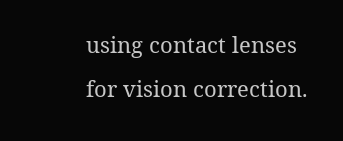using contact lenses for vision correction.